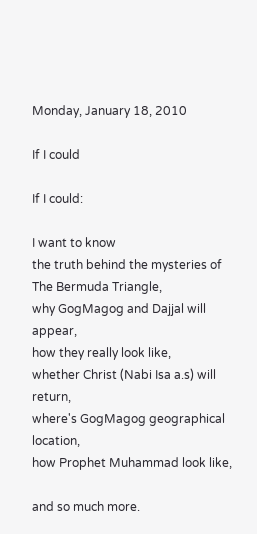Monday, January 18, 2010

If I could

If I could:

I want to know
the truth behind the mysteries of The Bermuda Triangle,
why GogMagog and Dajjal will appear,
how they really look like,
whether Christ (Nabi Isa a.s) will return,
where's GogMagog geographical location,
how Prophet Muhammad look like,

and so much more.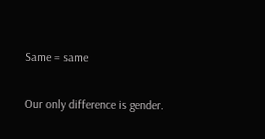Same = same

Our only difference is gender.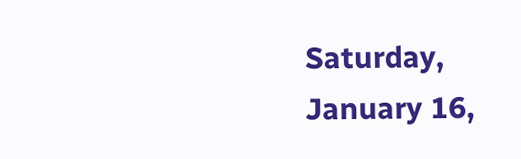Saturday, January 16,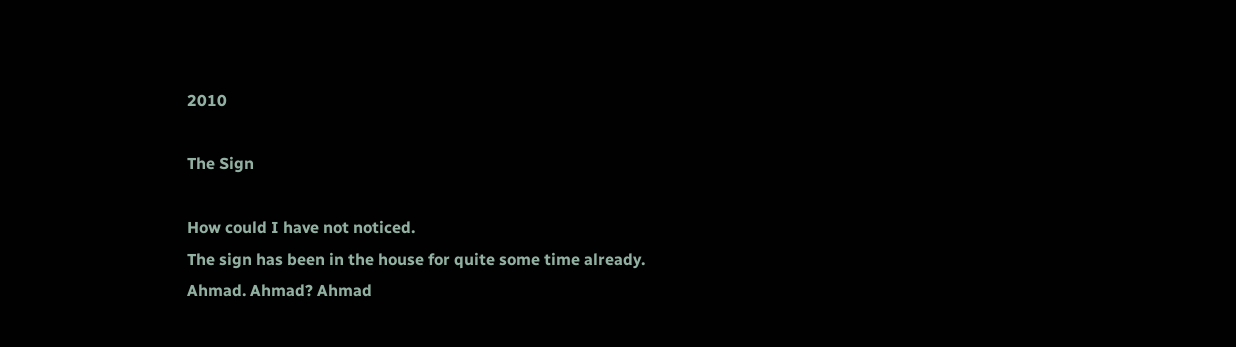2010

The Sign

How could I have not noticed.
The sign has been in the house for quite some time already.
Ahmad. Ahmad? Ahmad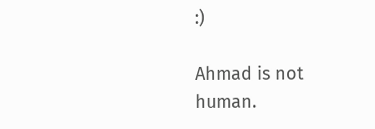:)

Ahmad is not human.